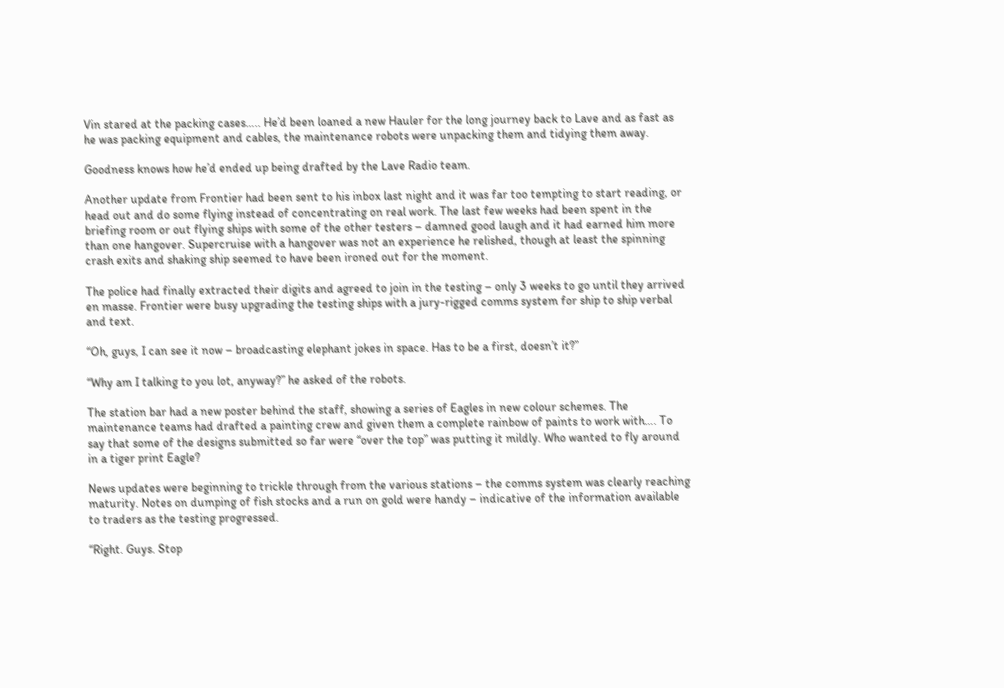Vin stared at the packing cases….. He’d been loaned a new Hauler for the long journey back to Lave and as fast as he was packing equipment and cables, the maintenance robots were unpacking them and tidying them away.

Goodness knows how he’d ended up being drafted by the Lave Radio team.

Another update from Frontier had been sent to his inbox last night and it was far too tempting to start reading, or head out and do some flying instead of concentrating on real work. The last few weeks had been spent in the briefing room or out flying ships with some of the other testers – damned good laugh and it had earned him more than one hangover. Supercruise with a hangover was not an experience he relished, though at least the spinning crash exits and shaking ship seemed to have been ironed out for the moment.

The police had finally extracted their digits and agreed to join in the testing – only 3 weeks to go until they arrived en masse. Frontier were busy upgrading the testing ships with a jury-rigged comms system for ship to ship verbal and text.

“Oh, guys, I can see it now – broadcasting elephant jokes in space. Has to be a first, doesn’t it?”

“Why am I talking to you lot, anyway?” he asked of the robots.

The station bar had a new poster behind the staff, showing a series of Eagles in new colour schemes. The maintenance teams had drafted a painting crew and given them a complete rainbow of paints to work with…. To say that some of the designs submitted so far were “over the top” was putting it mildly. Who wanted to fly around in a tiger print Eagle?

News updates were beginning to trickle through from the various stations – the comms system was clearly reaching maturity. Notes on dumping of fish stocks and a run on gold were handy – indicative of the information available to traders as the testing progressed.

“Right. Guys. Stop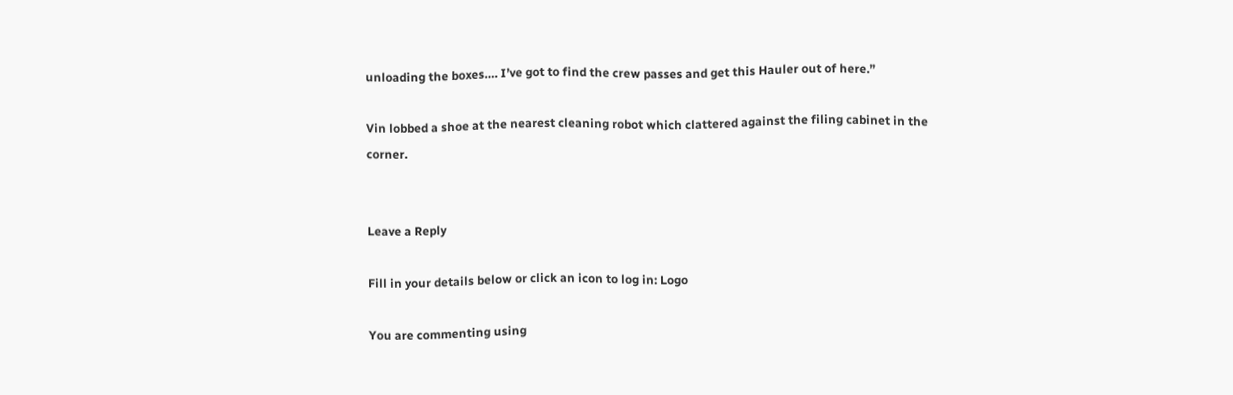unloading the boxes…. I’ve got to find the crew passes and get this Hauler out of here.”

Vin lobbed a shoe at the nearest cleaning robot which clattered against the filing cabinet in the corner.


Leave a Reply

Fill in your details below or click an icon to log in: Logo

You are commenting using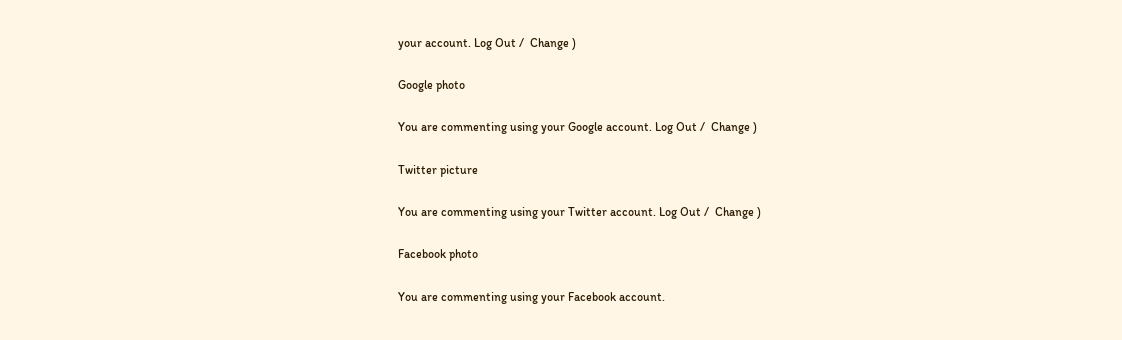your account. Log Out /  Change )

Google photo

You are commenting using your Google account. Log Out /  Change )

Twitter picture

You are commenting using your Twitter account. Log Out /  Change )

Facebook photo

You are commenting using your Facebook account.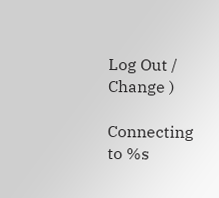Log Out /  Change )

Connecting to %s